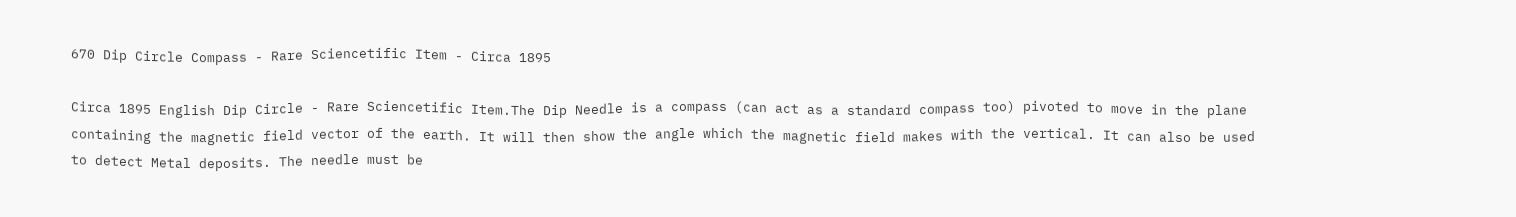670 Dip Circle Compass - Rare Sciencetific Item - Circa 1895

Circa 1895 English Dip Circle - Rare Sciencetific Item.The Dip Needle is a compass (can act as a standard compass too) pivoted to move in the plane containing the magnetic field vector of the earth. It will then show the angle which the magnetic field makes with the vertical. It can also be used to detect Metal deposits. The needle must be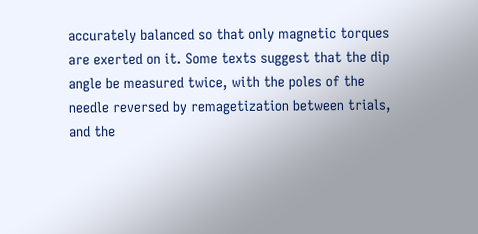accurately balanced so that only magnetic torques are exerted on it. Some texts suggest that the dip angle be measured twice, with the poles of the needle reversed by remagetization between trials, and the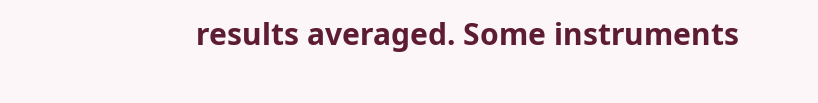results averaged. Some instruments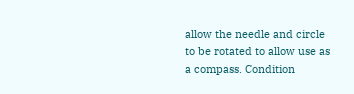allow the needle and circle to be rotated to allow use as a compass. Condition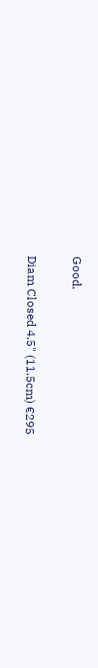Good.

Diam Closed 4.5" (11.5cm) €295